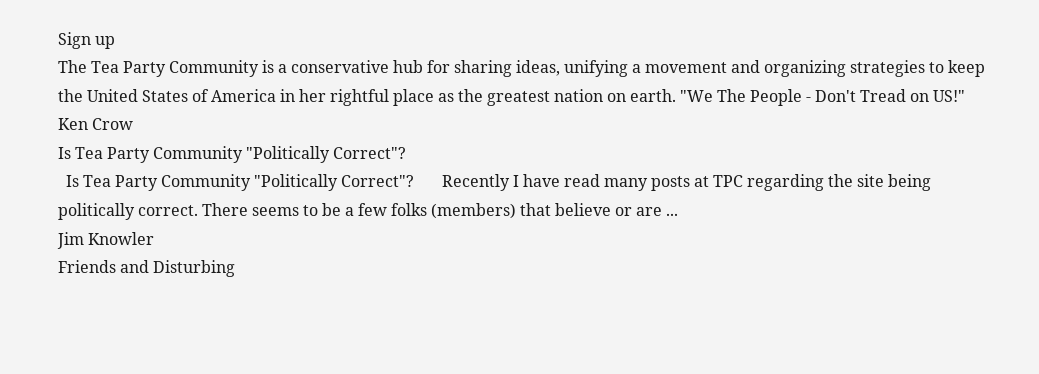Sign up
The Tea Party Community is a conservative hub for sharing ideas, unifying a movement and organizing strategies to keep the United States of America in her rightful place as the greatest nation on earth. "We The People - Don't Tread on US!"
Ken Crow
Is Tea Party Community "Politically Correct"?
  Is Tea Party Community "Politically Correct"?       Recently I have read many posts at TPC regarding the site being politically correct. There seems to be a few folks (members) that believe or are ...
Jim Knowler
Friends and Disturbing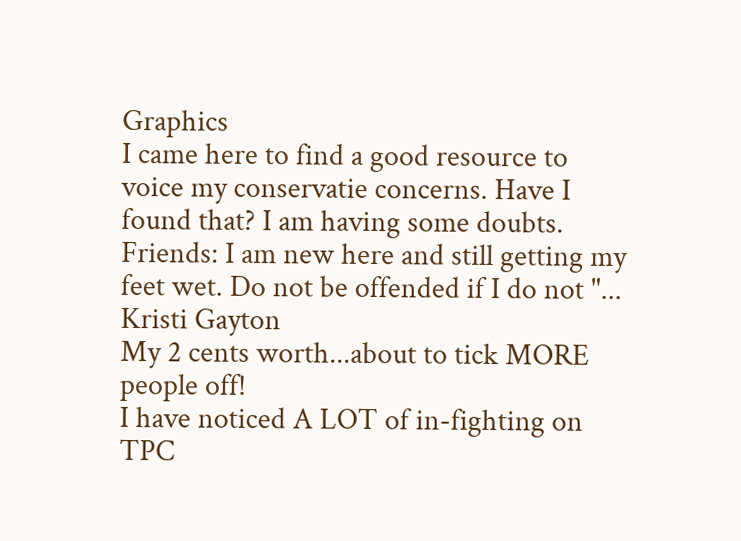Graphics
I came here to find a good resource to voice my conservatie concerns. Have I found that? I am having some doubts. Friends: I am new here and still getting my feet wet. Do not be offended if I do not "...
Kristi Gayton
My 2 cents worth...about to tick MORE people off!
I have noticed A LOT of in-fighting on TPC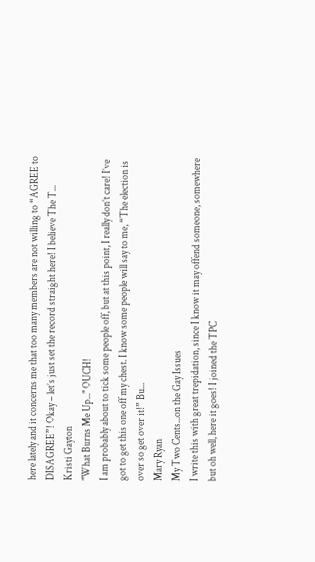here lately and it concerns me that too many members are not willing to “AGREE to DISAGREE”! Okay – let’s just set the record straight here! I believe The T...
Kristi Gayton
"What Burns Me Up..." OUCH!
I am probably about to tick some people off, but at this point, I really don’t care! I’ve got to get this one off my chest. I know some people will say to me, “The election is over so get over it!” Bu...
Mary Ryan
My Two Cents...on the Gay Issues
I write this with great trepidation, since I know it may offend someone, somewhere but oh well, here it goes! I joined the TPC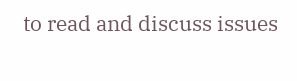to read and discuss issues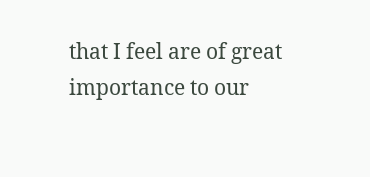that I feel are of great importance to our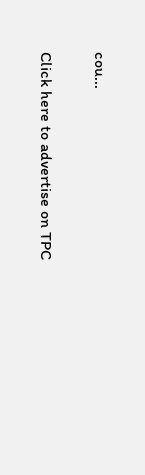cou...

Click here to advertise on TPC